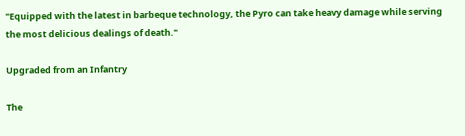"Equipped with the latest in barbeque technology, the Pyro can take heavy damage while serving the most delicious dealings of death."

Upgraded from an Infantry

The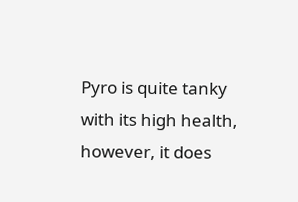Pyro is quite tanky with its high health, however, it does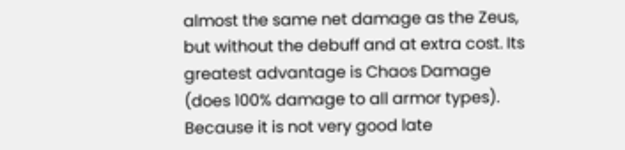almost the same net damage as the Zeus, but without the debuff and at extra cost. Its greatest advantage is Chaos Damage (does 100% damage to all armor types). Because it is not very good late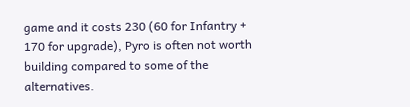game and it costs 230 (60 for Infantry + 170 for upgrade), Pyro is often not worth building compared to some of the alternatives.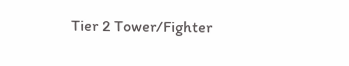Tier 2 Tower/Fighter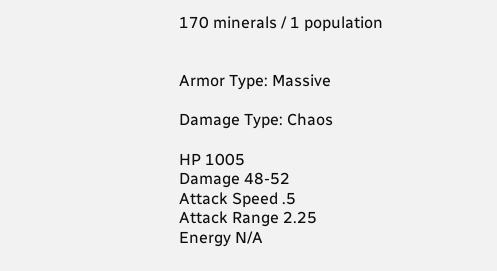170 minerals / 1 population


Armor Type: Massive

Damage Type: Chaos

HP 1005
Damage 48-52
Attack Speed .5
Attack Range 2.25
Energy N/A